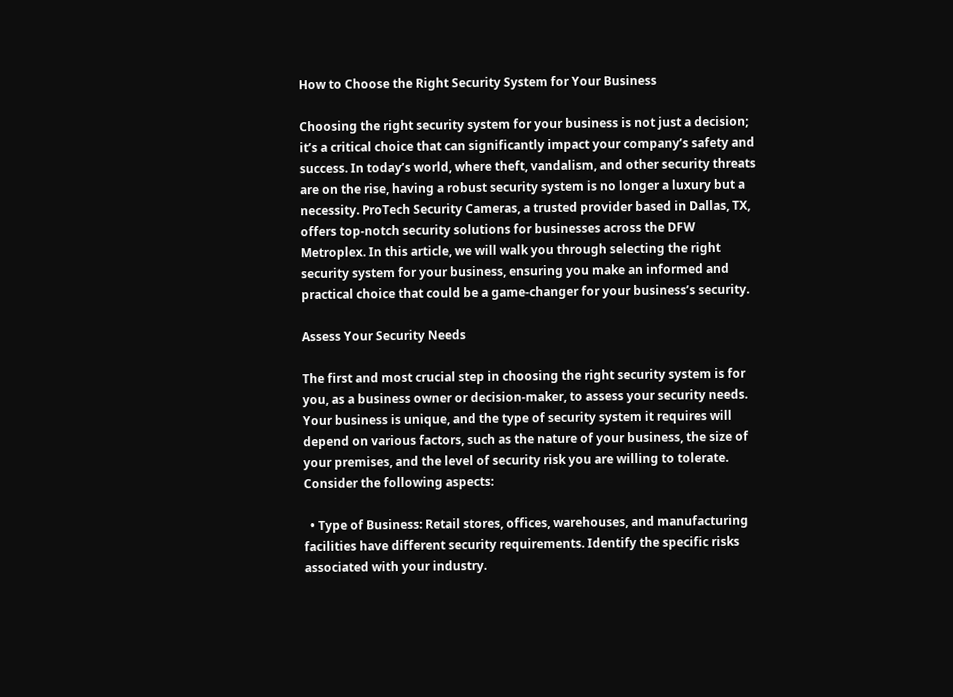How to Choose the Right Security System for Your Business

Choosing the right security system for your business is not just a decision; it’s a critical choice that can significantly impact your company’s safety and success. In today’s world, where theft, vandalism, and other security threats are on the rise, having a robust security system is no longer a luxury but a necessity. ProTech Security Cameras, a trusted provider based in Dallas, TX, offers top-notch security solutions for businesses across the DFW Metroplex. In this article, we will walk you through selecting the right security system for your business, ensuring you make an informed and practical choice that could be a game-changer for your business’s security.

Assess Your Security Needs

The first and most crucial step in choosing the right security system is for you, as a business owner or decision-maker, to assess your security needs. Your business is unique, and the type of security system it requires will depend on various factors, such as the nature of your business, the size of your premises, and the level of security risk you are willing to tolerate. Consider the following aspects:

  • Type of Business: Retail stores, offices, warehouses, and manufacturing facilities have different security requirements. Identify the specific risks associated with your industry.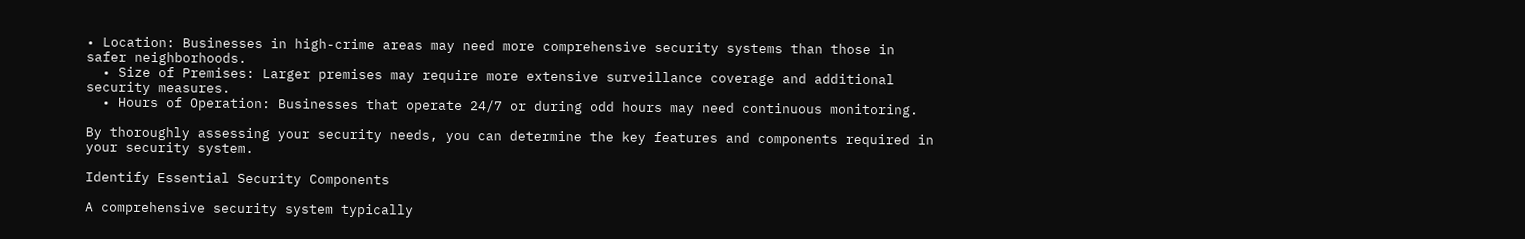• Location: Businesses in high-crime areas may need more comprehensive security systems than those in safer neighborhoods.
  • Size of Premises: Larger premises may require more extensive surveillance coverage and additional security measures.
  • Hours of Operation: Businesses that operate 24/7 or during odd hours may need continuous monitoring.

By thoroughly assessing your security needs, you can determine the key features and components required in your security system.

Identify Essential Security Components

A comprehensive security system typically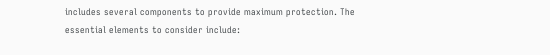includes several components to provide maximum protection. The essential elements to consider include: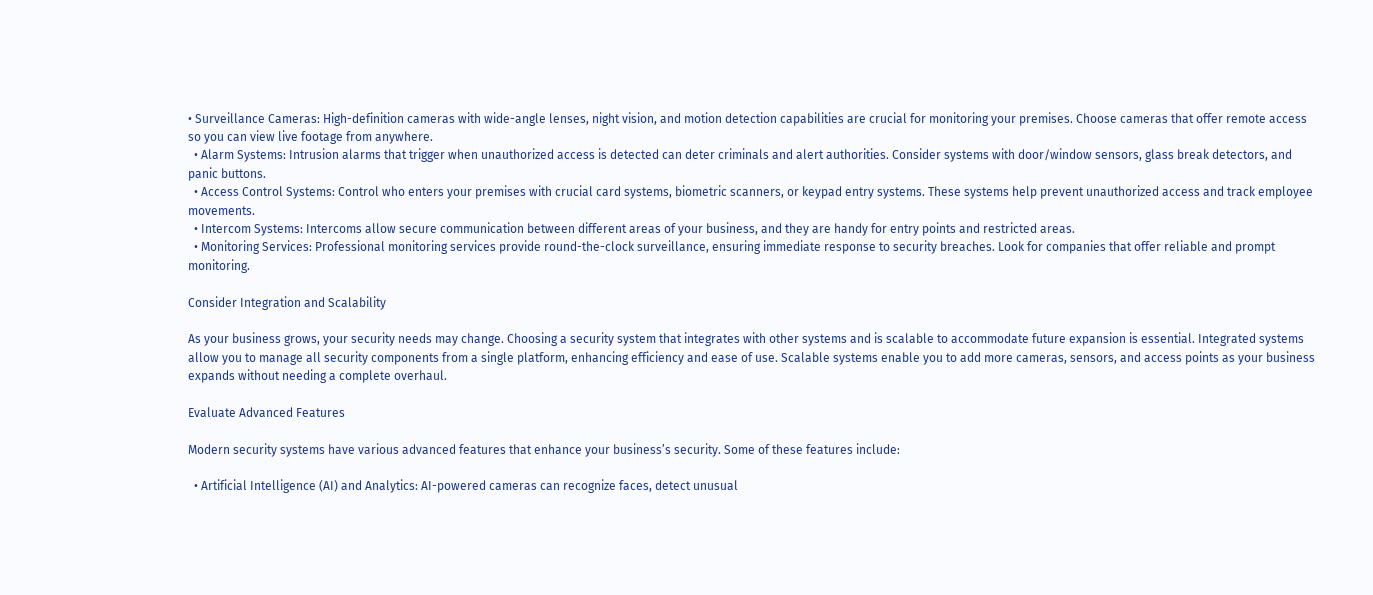• Surveillance Cameras: High-definition cameras with wide-angle lenses, night vision, and motion detection capabilities are crucial for monitoring your premises. Choose cameras that offer remote access so you can view live footage from anywhere.
  • Alarm Systems: Intrusion alarms that trigger when unauthorized access is detected can deter criminals and alert authorities. Consider systems with door/window sensors, glass break detectors, and panic buttons.
  • Access Control Systems: Control who enters your premises with crucial card systems, biometric scanners, or keypad entry systems. These systems help prevent unauthorized access and track employee movements.
  • Intercom Systems: Intercoms allow secure communication between different areas of your business, and they are handy for entry points and restricted areas.
  • Monitoring Services: Professional monitoring services provide round-the-clock surveillance, ensuring immediate response to security breaches. Look for companies that offer reliable and prompt monitoring.

Consider Integration and Scalability

As your business grows, your security needs may change. Choosing a security system that integrates with other systems and is scalable to accommodate future expansion is essential. Integrated systems allow you to manage all security components from a single platform, enhancing efficiency and ease of use. Scalable systems enable you to add more cameras, sensors, and access points as your business expands without needing a complete overhaul.

Evaluate Advanced Features

Modern security systems have various advanced features that enhance your business’s security. Some of these features include:

  • Artificial Intelligence (AI) and Analytics: AI-powered cameras can recognize faces, detect unusual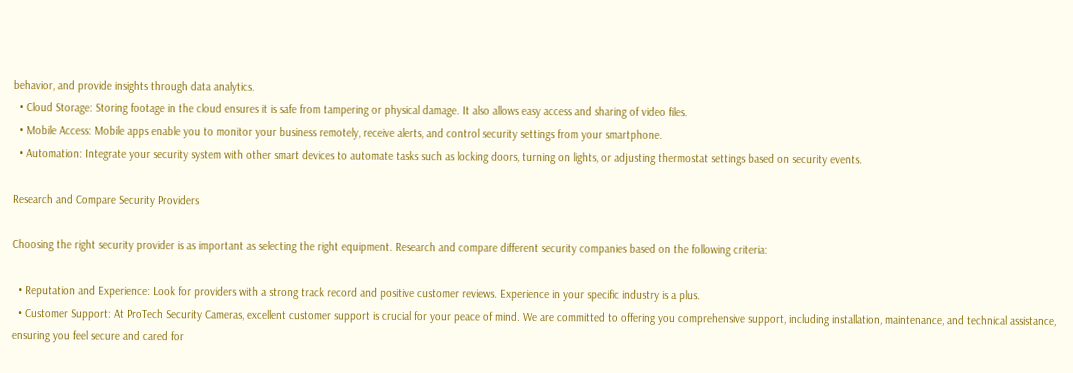behavior, and provide insights through data analytics.
  • Cloud Storage: Storing footage in the cloud ensures it is safe from tampering or physical damage. It also allows easy access and sharing of video files.
  • Mobile Access: Mobile apps enable you to monitor your business remotely, receive alerts, and control security settings from your smartphone.
  • Automation: Integrate your security system with other smart devices to automate tasks such as locking doors, turning on lights, or adjusting thermostat settings based on security events.

Research and Compare Security Providers

Choosing the right security provider is as important as selecting the right equipment. Research and compare different security companies based on the following criteria:

  • Reputation and Experience: Look for providers with a strong track record and positive customer reviews. Experience in your specific industry is a plus.
  • Customer Support: At ProTech Security Cameras, excellent customer support is crucial for your peace of mind. We are committed to offering you comprehensive support, including installation, maintenance, and technical assistance, ensuring you feel secure and cared for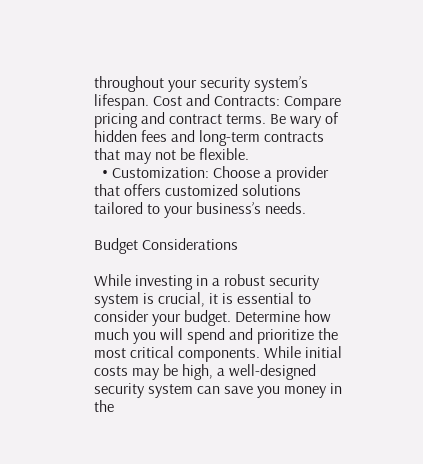throughout your security system’s lifespan. Cost and Contracts: Compare pricing and contract terms. Be wary of hidden fees and long-term contracts that may not be flexible.
  • Customization: Choose a provider that offers customized solutions tailored to your business’s needs.

Budget Considerations

While investing in a robust security system is crucial, it is essential to consider your budget. Determine how much you will spend and prioritize the most critical components. While initial costs may be high, a well-designed security system can save you money in the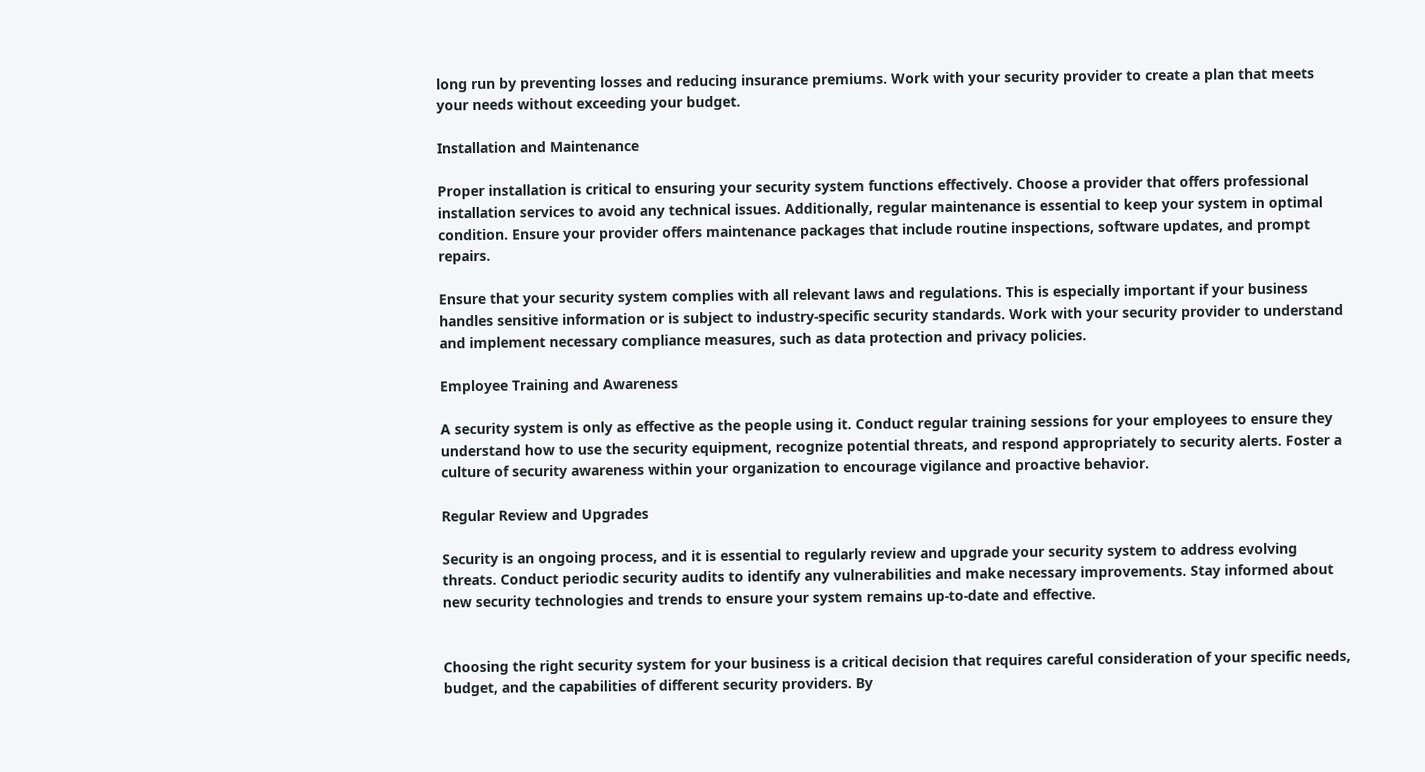long run by preventing losses and reducing insurance premiums. Work with your security provider to create a plan that meets your needs without exceeding your budget.

Installation and Maintenance

Proper installation is critical to ensuring your security system functions effectively. Choose a provider that offers professional installation services to avoid any technical issues. Additionally, regular maintenance is essential to keep your system in optimal condition. Ensure your provider offers maintenance packages that include routine inspections, software updates, and prompt repairs.

Ensure that your security system complies with all relevant laws and regulations. This is especially important if your business handles sensitive information or is subject to industry-specific security standards. Work with your security provider to understand and implement necessary compliance measures, such as data protection and privacy policies.

Employee Training and Awareness

A security system is only as effective as the people using it. Conduct regular training sessions for your employees to ensure they understand how to use the security equipment, recognize potential threats, and respond appropriately to security alerts. Foster a culture of security awareness within your organization to encourage vigilance and proactive behavior.

Regular Review and Upgrades

Security is an ongoing process, and it is essential to regularly review and upgrade your security system to address evolving threats. Conduct periodic security audits to identify any vulnerabilities and make necessary improvements. Stay informed about new security technologies and trends to ensure your system remains up-to-date and effective.


Choosing the right security system for your business is a critical decision that requires careful consideration of your specific needs, budget, and the capabilities of different security providers. By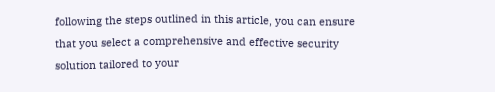following the steps outlined in this article, you can ensure that you select a comprehensive and effective security solution tailored to your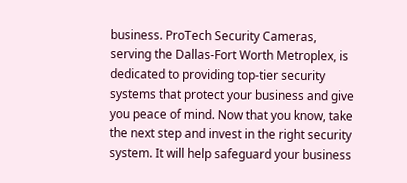business. ProTech Security Cameras, serving the Dallas-Fort Worth Metroplex, is dedicated to providing top-tier security systems that protect your business and give you peace of mind. Now that you know, take the next step and invest in the right security system. It will help safeguard your business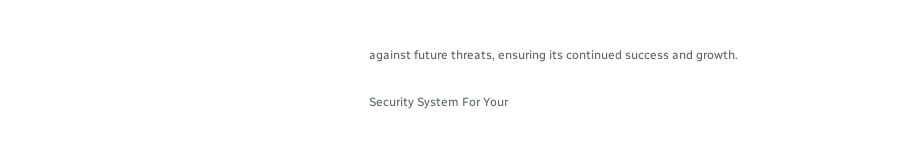against future threats, ensuring its continued success and growth.

Security System For Your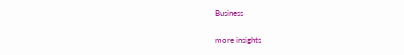Business

more insights